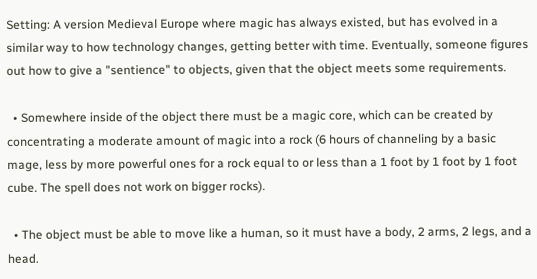Setting: A version Medieval Europe where magic has always existed, but has evolved in a similar way to how technology changes, getting better with time. Eventually, someone figures out how to give a "sentience" to objects, given that the object meets some requirements.

  • Somewhere inside of the object there must be a magic core, which can be created by concentrating a moderate amount of magic into a rock (6 hours of channeling by a basic mage, less by more powerful ones for a rock equal to or less than a 1 foot by 1 foot by 1 foot cube. The spell does not work on bigger rocks).

  • The object must be able to move like a human, so it must have a body, 2 arms, 2 legs, and a head.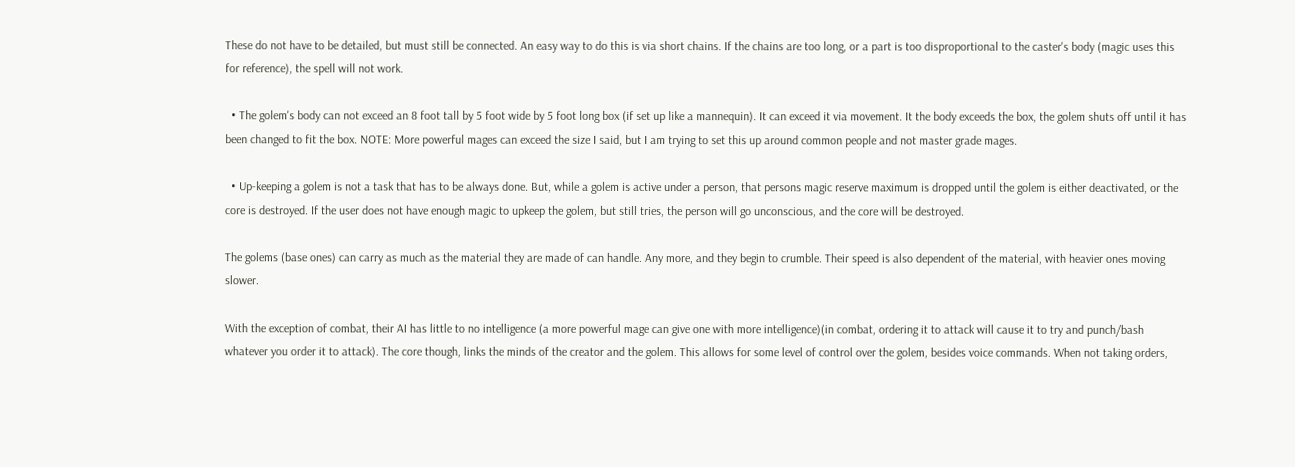These do not have to be detailed, but must still be connected. An easy way to do this is via short chains. If the chains are too long, or a part is too disproportional to the caster's body (magic uses this for reference), the spell will not work.

  • The golem's body can not exceed an 8 foot tall by 5 foot wide by 5 foot long box (if set up like a mannequin). It can exceed it via movement. It the body exceeds the box, the golem shuts off until it has been changed to fit the box. NOTE: More powerful mages can exceed the size I said, but I am trying to set this up around common people and not master grade mages.

  • Up-keeping a golem is not a task that has to be always done. But, while a golem is active under a person, that persons magic reserve maximum is dropped until the golem is either deactivated, or the core is destroyed. If the user does not have enough magic to upkeep the golem, but still tries, the person will go unconscious, and the core will be destroyed.

The golems (base ones) can carry as much as the material they are made of can handle. Any more, and they begin to crumble. Their speed is also dependent of the material, with heavier ones moving slower.

With the exception of combat, their AI has little to no intelligence (a more powerful mage can give one with more intelligence)(in combat, ordering it to attack will cause it to try and punch/bash whatever you order it to attack). The core though, links the minds of the creator and the golem. This allows for some level of control over the golem, besides voice commands. When not taking orders,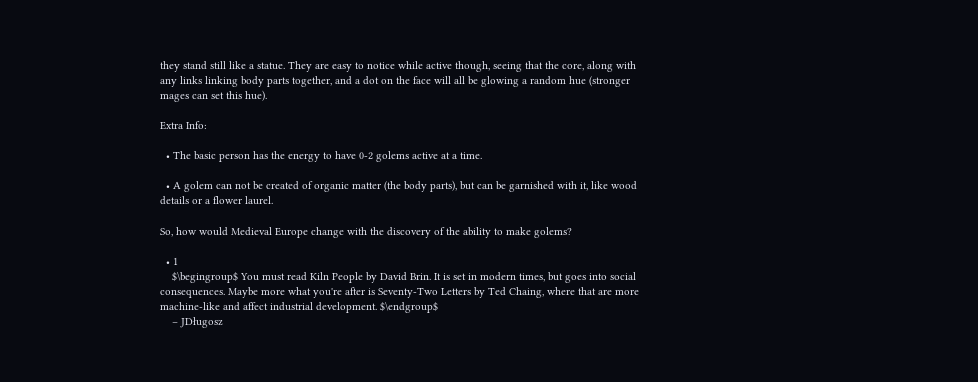they stand still like a statue. They are easy to notice while active though, seeing that the core, along with any links linking body parts together, and a dot on the face will all be glowing a random hue (stronger mages can set this hue).

Extra Info:

  • The basic person has the energy to have 0-2 golems active at a time.

  • A golem can not be created of organic matter (the body parts), but can be garnished with it, like wood details or a flower laurel.

So, how would Medieval Europe change with the discovery of the ability to make golems?

  • 1
    $\begingroup$ You must read Kiln People by David Brin. It is set in modern times, but goes into social consequences. Maybe more what you're after is Seventy-Two Letters by Ted Chaing, where that are more machine-like and affect industrial development. $\endgroup$
    – JDługosz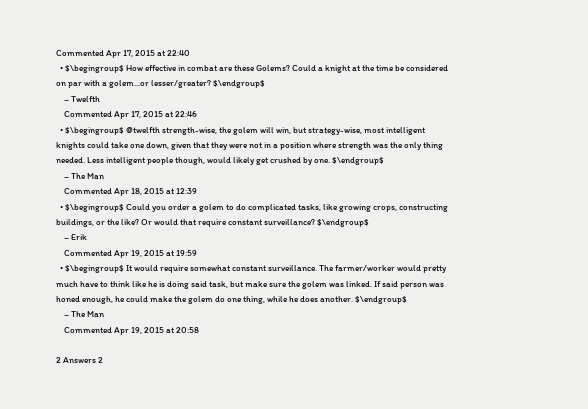Commented Apr 17, 2015 at 22:40
  • $\begingroup$ How effective in combat are these Golems? Could a knight at the time be considered on par with a golem...or lesser/greater? $\endgroup$
    – Twelfth
    Commented Apr 17, 2015 at 22:46
  • $\begingroup$ @twelfth strength-wise, the golem will win, but strategy-wise, most intelligent knights could take one down, given that they were not in a position where strength was the only thing needed. Less intelligent people though, would likely get crushed by one. $\endgroup$
    – The Man
    Commented Apr 18, 2015 at 12:39
  • $\begingroup$ Could you order a golem to do complicated tasks, like growing crops, constructing buildings, or the like? Or would that require constant surveillance? $\endgroup$
    – Erik
    Commented Apr 19, 2015 at 19:59
  • $\begingroup$ It would require somewhat constant surveillance. The farmer/worker would pretty much have to think like he is doing said task, but make sure the golem was linked. If said person was honed enough, he could make the golem do one thing, while he does another. $\endgroup$
    – The Man
    Commented Apr 19, 2015 at 20:58

2 Answers 2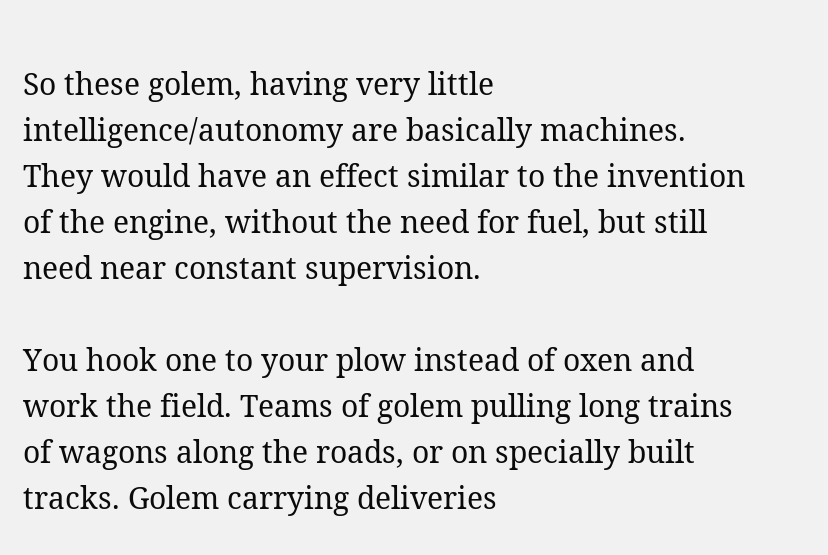So these golem, having very little intelligence/autonomy are basically machines.
They would have an effect similar to the invention of the engine, without the need for fuel, but still need near constant supervision.

You hook one to your plow instead of oxen and work the field. Teams of golem pulling long trains of wagons along the roads, or on specially built tracks. Golem carrying deliveries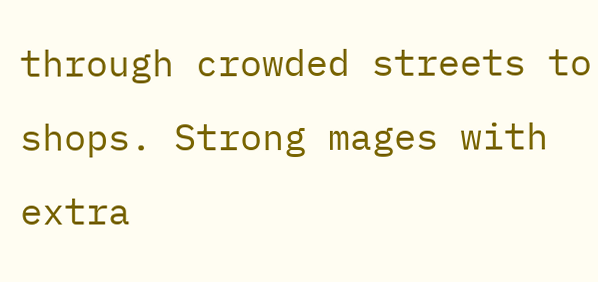through crowded streets to shops. Strong mages with extra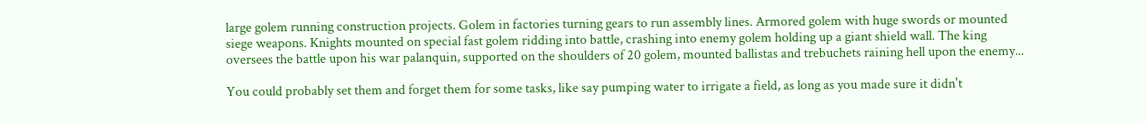large golem running construction projects. Golem in factories turning gears to run assembly lines. Armored golem with huge swords or mounted siege weapons. Knights mounted on special fast golem ridding into battle, crashing into enemy golem holding up a giant shield wall. The king oversees the battle upon his war palanquin, supported on the shoulders of 20 golem, mounted ballistas and trebuchets raining hell upon the enemy...

You could probably set them and forget them for some tasks, like say pumping water to irrigate a field, as long as you made sure it didn't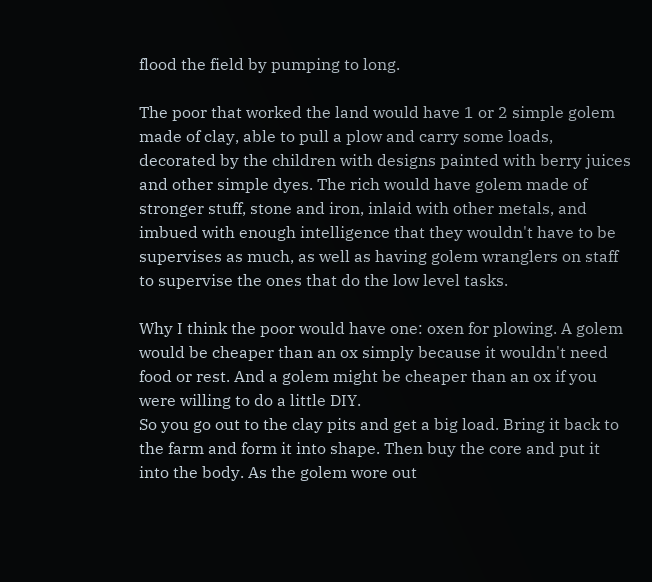flood the field by pumping to long.

The poor that worked the land would have 1 or 2 simple golem made of clay, able to pull a plow and carry some loads, decorated by the children with designs painted with berry juices and other simple dyes. The rich would have golem made of stronger stuff, stone and iron, inlaid with other metals, and imbued with enough intelligence that they wouldn't have to be supervises as much, as well as having golem wranglers on staff to supervise the ones that do the low level tasks.

Why I think the poor would have one: oxen for plowing. A golem would be cheaper than an ox simply because it wouldn't need food or rest. And a golem might be cheaper than an ox if you were willing to do a little DIY.
So you go out to the clay pits and get a big load. Bring it back to the farm and form it into shape. Then buy the core and put it into the body. As the golem wore out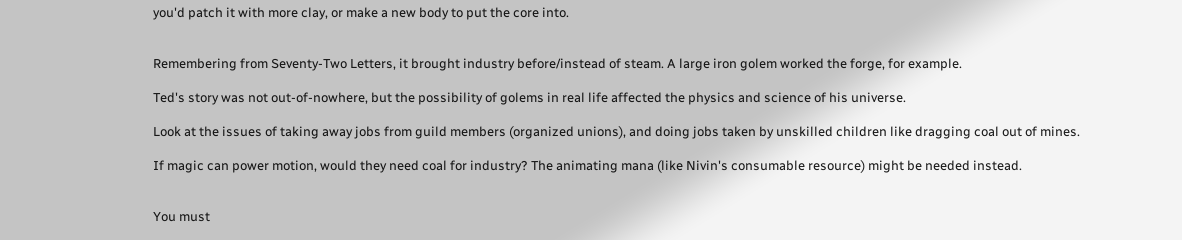you'd patch it with more clay, or make a new body to put the core into.


Remembering from Seventy-Two Letters, it brought industry before/instead of steam. A large iron golem worked the forge, for example.

Ted's story was not out-of-nowhere, but the possibility of golems in real life affected the physics and science of his universe.

Look at the issues of taking away jobs from guild members (organized unions), and doing jobs taken by unskilled children like dragging coal out of mines.

If magic can power motion, would they need coal for industry? The animating mana (like Nivin's consumable resource) might be needed instead.


You must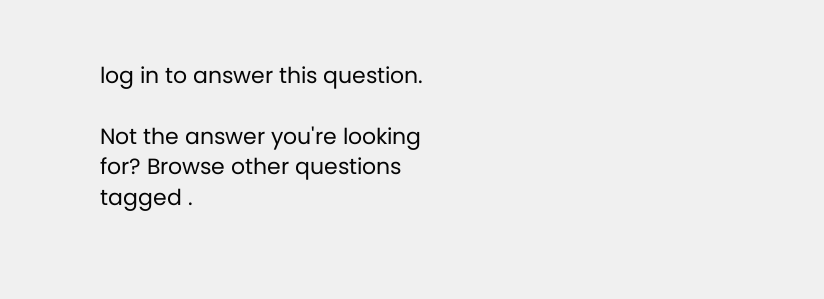log in to answer this question.

Not the answer you're looking for? Browse other questions tagged .